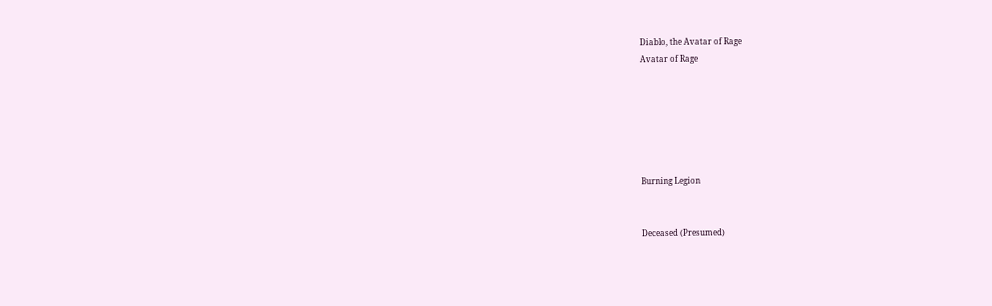Diablo, the Avatar of Rage
Avatar of Rage






Burning Legion


Deceased (Presumed)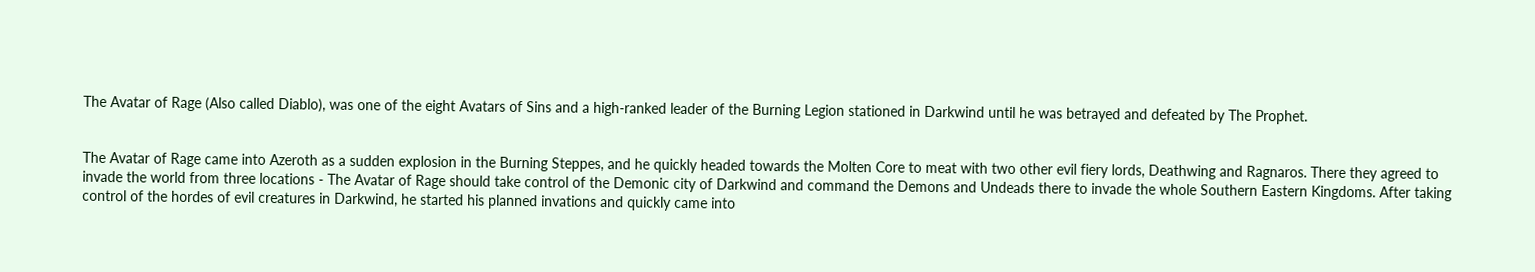The Avatar of Rage (Also called Diablo), was one of the eight Avatars of Sins and a high-ranked leader of the Burning Legion stationed in Darkwind until he was betrayed and defeated by The Prophet.


The Avatar of Rage came into Azeroth as a sudden explosion in the Burning Steppes, and he quickly headed towards the Molten Core to meat with two other evil fiery lords, Deathwing and Ragnaros. There they agreed to invade the world from three locations - The Avatar of Rage should take control of the Demonic city of Darkwind and command the Demons and Undeads there to invade the whole Southern Eastern Kingdoms. After taking control of the hordes of evil creatures in Darkwind, he started his planned invations and quickly came into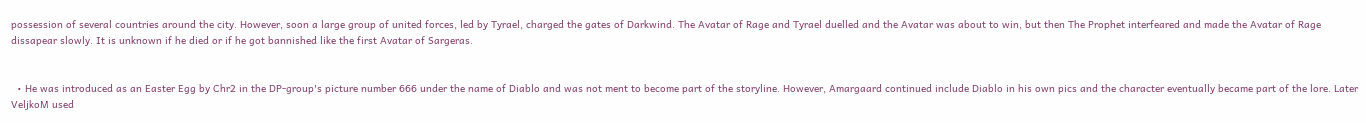possession of several countries around the city. However, soon a large group of united forces, led by Tyrael, charged the gates of Darkwind. The Avatar of Rage and Tyrael duelled and the Avatar was about to win, but then The Prophet interfeared and made the Avatar of Rage dissapear slowly. It is unknown if he died or if he got bannished like the first Avatar of Sargeras.


  • He was introduced as an Easter Egg by Chr2 in the DP-group's picture number 666 under the name of Diablo and was not ment to become part of the storyline. However, Amargaard continued include Diablo in his own pics and the character eventually became part of the lore. Later VeljkoM used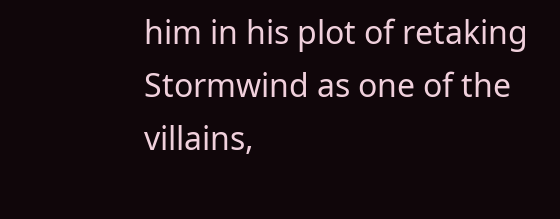him in his plot of retaking Stormwind as one of the villains,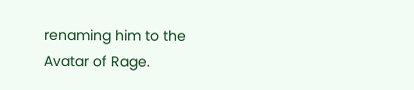renaming him to the Avatar of Rage.